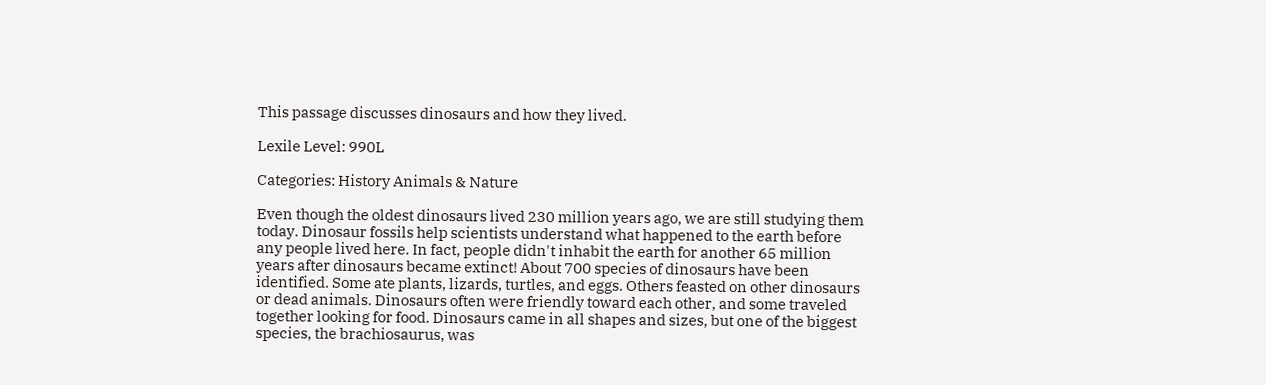This passage discusses dinosaurs and how they lived.

Lexile Level: 990L

Categories: History Animals & Nature

Even though the oldest dinosaurs lived 230 million years ago, we are still studying them today. Dinosaur fossils help scientists understand what happened to the earth before any people lived here. In fact, people didn't inhabit the earth for another 65 million years after dinosaurs became extinct! About 700 species of dinosaurs have been identified. Some ate plants, lizards, turtles, and eggs. Others feasted on other dinosaurs or dead animals. Dinosaurs often were friendly toward each other, and some traveled together looking for food. Dinosaurs came in all shapes and sizes, but one of the biggest species, the brachiosaurus, was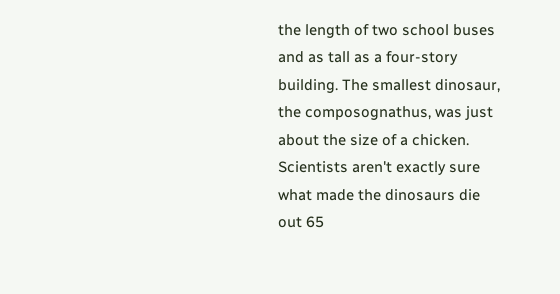the length of two school buses and as tall as a four-story building. The smallest dinosaur, the composognathus, was just about the size of a chicken. Scientists aren't exactly sure what made the dinosaurs die out 65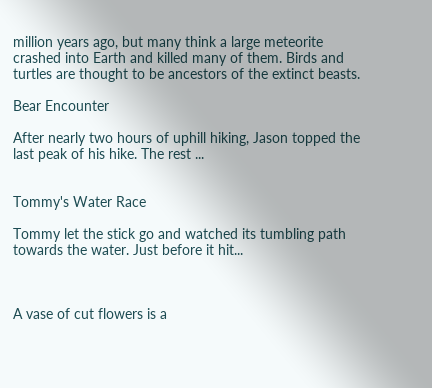million years ago, but many think a large meteorite crashed into Earth and killed many of them. Birds and turtles are thought to be ancestors of the extinct beasts.

Bear Encounter

After nearly two hours of uphill hiking, Jason topped the last peak of his hike. The rest ...


Tommy's Water Race

Tommy let the stick go and watched its tumbling path towards the water. Just before it hit...



A vase of cut flowers is a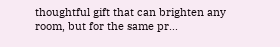thoughtful gift that can brighten any room, but for the same pr...